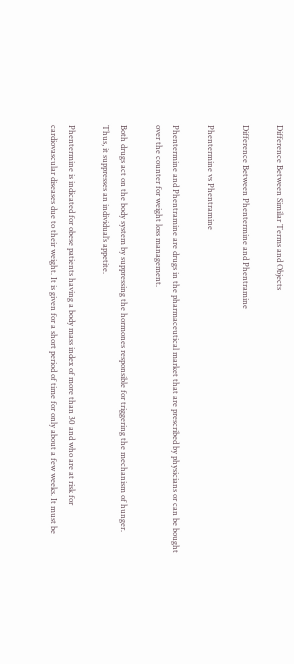Difference Between Similar Terms and Objects

Difference Between Phentermine and Phentramine

Phentermine vs Phentramine

Phentermine and Phentramine are drugs in the pharmaceutical market that are prescribed by physicians or can be bought over the counter for weight loss management.

Both drugs act on the body system by suppressing the hormones responsible for triggering the mechanism of hunger. Thus, it suppresses an individual’s appetite.

Phentermine is indicated for obese patients having a body mass index of more than 30 and who are at risk for cardiovascular diseases due to their weight. It is given for a short period of time for only about a few weeks. It must be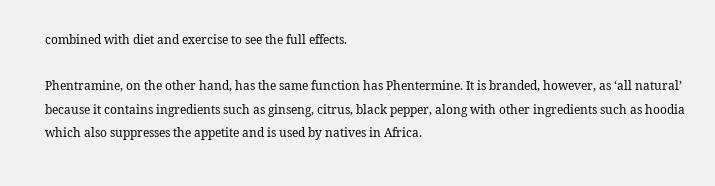combined with diet and exercise to see the full effects.

Phentramine, on the other hand, has the same function has Phentermine. It is branded, however, as ‘all natural’ because it contains ingredients such as ginseng, citrus, black pepper, along with other ingredients such as hoodia which also suppresses the appetite and is used by natives in Africa.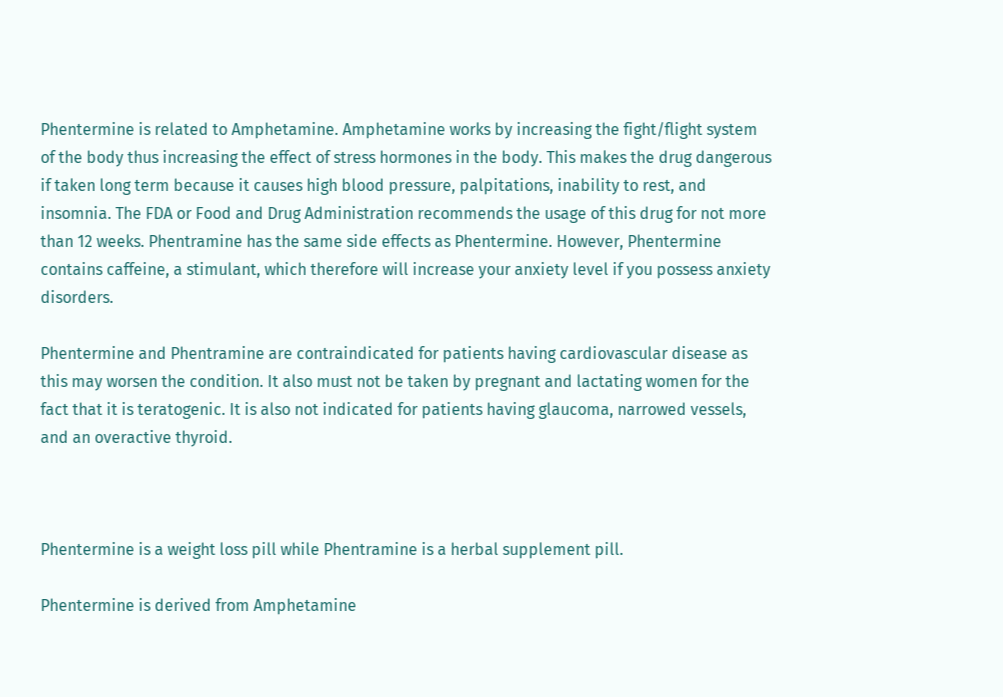Phentermine is related to Amphetamine. Amphetamine works by increasing the fight/flight system of the body thus increasing the effect of stress hormones in the body. This makes the drug dangerous if taken long term because it causes high blood pressure, palpitations, inability to rest, and insomnia. The FDA or Food and Drug Administration recommends the usage of this drug for not more than 12 weeks. Phentramine has the same side effects as Phentermine. However, Phentermine contains caffeine, a stimulant, which therefore will increase your anxiety level if you possess anxiety disorders.

Phentermine and Phentramine are contraindicated for patients having cardiovascular disease as this may worsen the condition. It also must not be taken by pregnant and lactating women for the fact that it is teratogenic. It is also not indicated for patients having glaucoma, narrowed vessels, and an overactive thyroid.



Phentermine is a weight loss pill while Phentramine is a herbal supplement pill.

Phentermine is derived from Amphetamine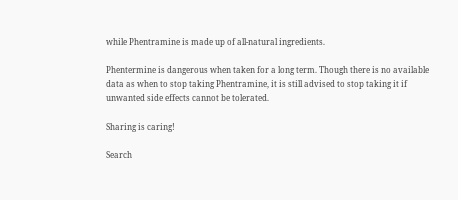while Phentramine is made up of all-natural ingredients.

Phentermine is dangerous when taken for a long term. Though there is no available data as when to stop taking Phentramine, it is still advised to stop taking it if unwanted side effects cannot be tolerated.

Sharing is caring!

Search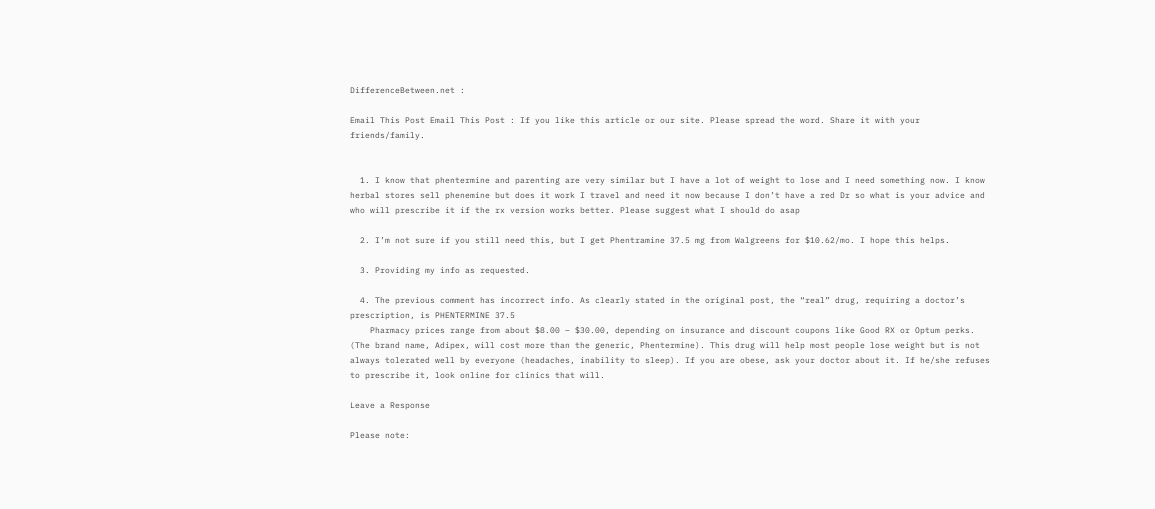DifferenceBetween.net :

Email This Post Email This Post : If you like this article or our site. Please spread the word. Share it with your friends/family.


  1. I know that phentermine and parenting are very similar but I have a lot of weight to lose and I need something now. I know herbal stores sell phenemine but does it work I travel and need it now because I don’t have a red Dr so what is your advice and who will prescribe it if the rx version works better. Please suggest what I should do asap

  2. I’m not sure if you still need this, but I get Phentramine 37.5 mg from Walgreens for $10.62/mo. I hope this helps.

  3. Providing my info as requested.

  4. The previous comment has incorrect info. As clearly stated in the original post, the “real” drug, requiring a doctor’s prescription, is PHENTERMINE 37.5
    Pharmacy prices range from about $8.00 – $30.00, depending on insurance and discount coupons like Good RX or Optum perks. (The brand name, Adipex, will cost more than the generic, Phentermine). This drug will help most people lose weight but is not always tolerated well by everyone (headaches, inability to sleep). If you are obese, ask your doctor about it. If he/she refuses to prescribe it, look online for clinics that will.

Leave a Response

Please note: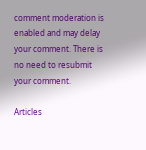comment moderation is enabled and may delay your comment. There is no need to resubmit your comment.

Articles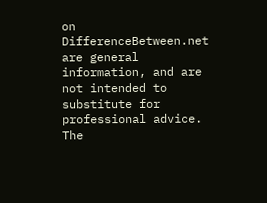on DifferenceBetween.net are general information, and are not intended to substitute for professional advice. The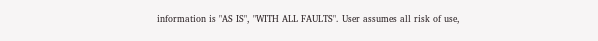information is "AS IS", "WITH ALL FAULTS". User assumes all risk of use,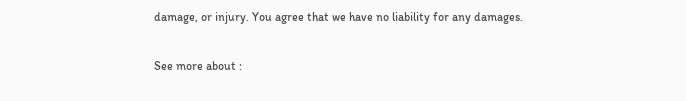damage, or injury. You agree that we have no liability for any damages.

See more about :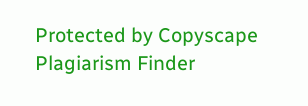Protected by Copyscape Plagiarism Finder